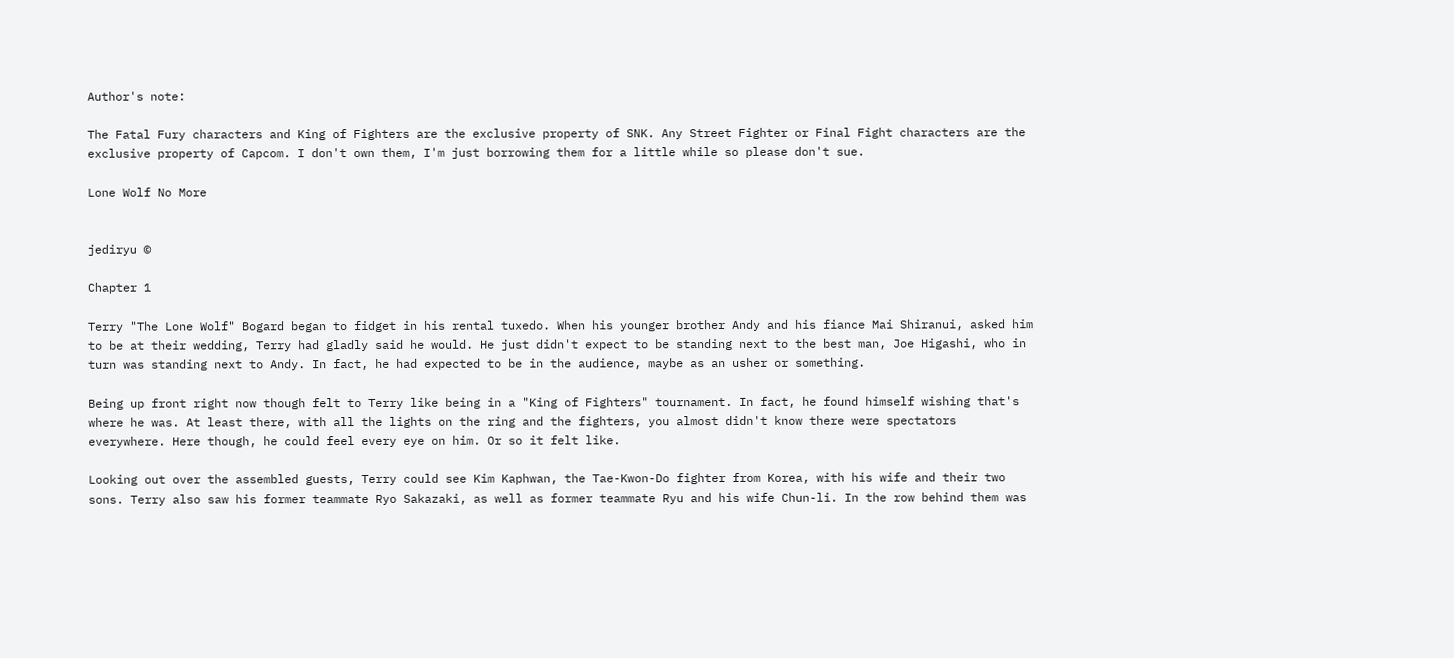Author's note:

The Fatal Fury characters and King of Fighters are the exclusive property of SNK. Any Street Fighter or Final Fight characters are the exclusive property of Capcom. I don't own them, I'm just borrowing them for a little while so please don't sue.

Lone Wolf No More


jediryu ©

Chapter 1

Terry "The Lone Wolf" Bogard began to fidget in his rental tuxedo. When his younger brother Andy and his fiance Mai Shiranui, asked him to be at their wedding, Terry had gladly said he would. He just didn't expect to be standing next to the best man, Joe Higashi, who in turn was standing next to Andy. In fact, he had expected to be in the audience, maybe as an usher or something.

Being up front right now though felt to Terry like being in a "King of Fighters" tournament. In fact, he found himself wishing that's where he was. At least there, with all the lights on the ring and the fighters, you almost didn't know there were spectators everywhere. Here though, he could feel every eye on him. Or so it felt like.

Looking out over the assembled guests, Terry could see Kim Kaphwan, the Tae-Kwon-Do fighter from Korea, with his wife and their two sons. Terry also saw his former teammate Ryo Sakazaki, as well as former teammate Ryu and his wife Chun-li. In the row behind them was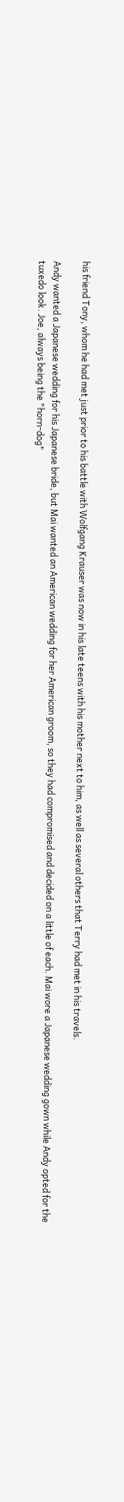his friend Tony, whom he had met just prior to his battle with Wolfgang Krauser was now in his late teens with his mother next to him, as well as several others that Terry had met in his travels.

Andy wanted a Japanese wedding for his Japanese bride, but Mai wanted an American wedding for her American groom, so they had compromised and decided on a little of each. Mai wore a Japanese wedding gown while Andy opted for the tuxedo look. Joe, always being the "horn-dog"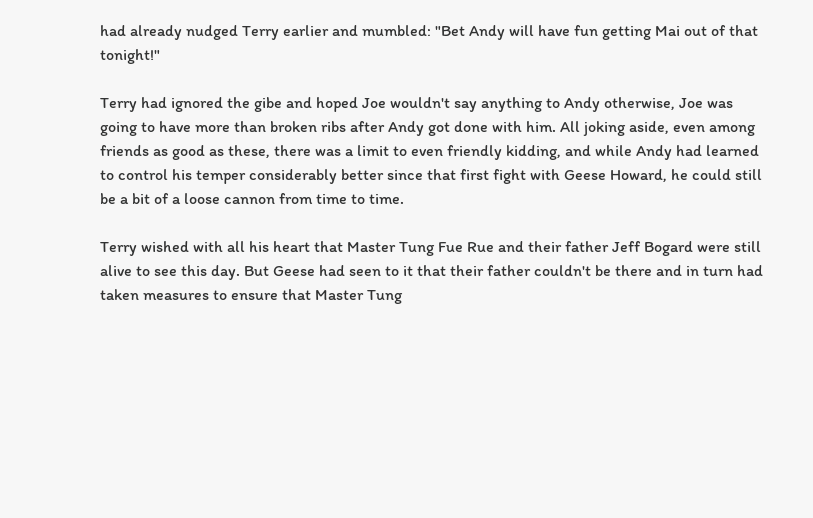had already nudged Terry earlier and mumbled: "Bet Andy will have fun getting Mai out of that tonight!"

Terry had ignored the gibe and hoped Joe wouldn't say anything to Andy otherwise, Joe was going to have more than broken ribs after Andy got done with him. All joking aside, even among friends as good as these, there was a limit to even friendly kidding, and while Andy had learned to control his temper considerably better since that first fight with Geese Howard, he could still be a bit of a loose cannon from time to time.

Terry wished with all his heart that Master Tung Fue Rue and their father Jeff Bogard were still alive to see this day. But Geese had seen to it that their father couldn't be there and in turn had taken measures to ensure that Master Tung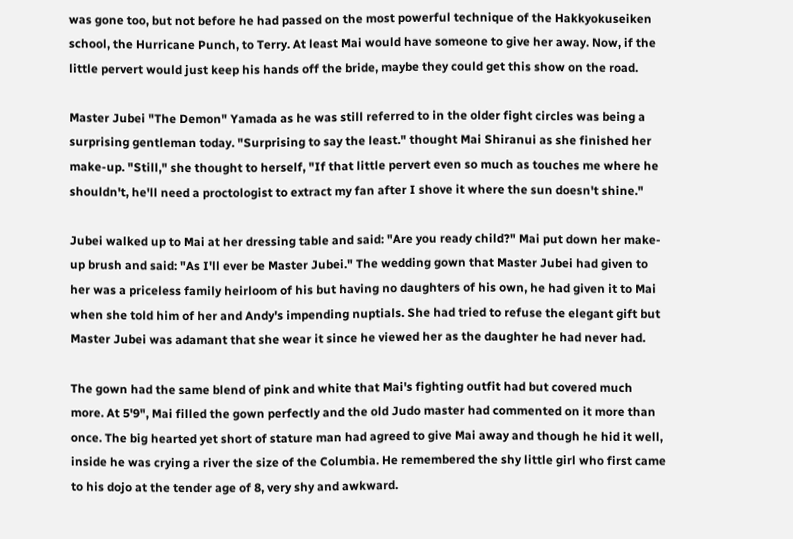was gone too, but not before he had passed on the most powerful technique of the Hakkyokuseiken school, the Hurricane Punch, to Terry. At least Mai would have someone to give her away. Now, if the little pervert would just keep his hands off the bride, maybe they could get this show on the road.

Master Jubei "The Demon" Yamada as he was still referred to in the older fight circles was being a surprising gentleman today. "Surprising to say the least." thought Mai Shiranui as she finished her make-up. "Still," she thought to herself, "If that little pervert even so much as touches me where he shouldn't, he'll need a proctologist to extract my fan after I shove it where the sun doesn't shine."

Jubei walked up to Mai at her dressing table and said: "Are you ready child?" Mai put down her make-up brush and said: "As I'll ever be Master Jubei." The wedding gown that Master Jubei had given to her was a priceless family heirloom of his but having no daughters of his own, he had given it to Mai when she told him of her and Andy's impending nuptials. She had tried to refuse the elegant gift but Master Jubei was adamant that she wear it since he viewed her as the daughter he had never had.

The gown had the same blend of pink and white that Mai's fighting outfit had but covered much more. At 5'9", Mai filled the gown perfectly and the old Judo master had commented on it more than once. The big hearted yet short of stature man had agreed to give Mai away and though he hid it well, inside he was crying a river the size of the Columbia. He remembered the shy little girl who first came to his dojo at the tender age of 8, very shy and awkward.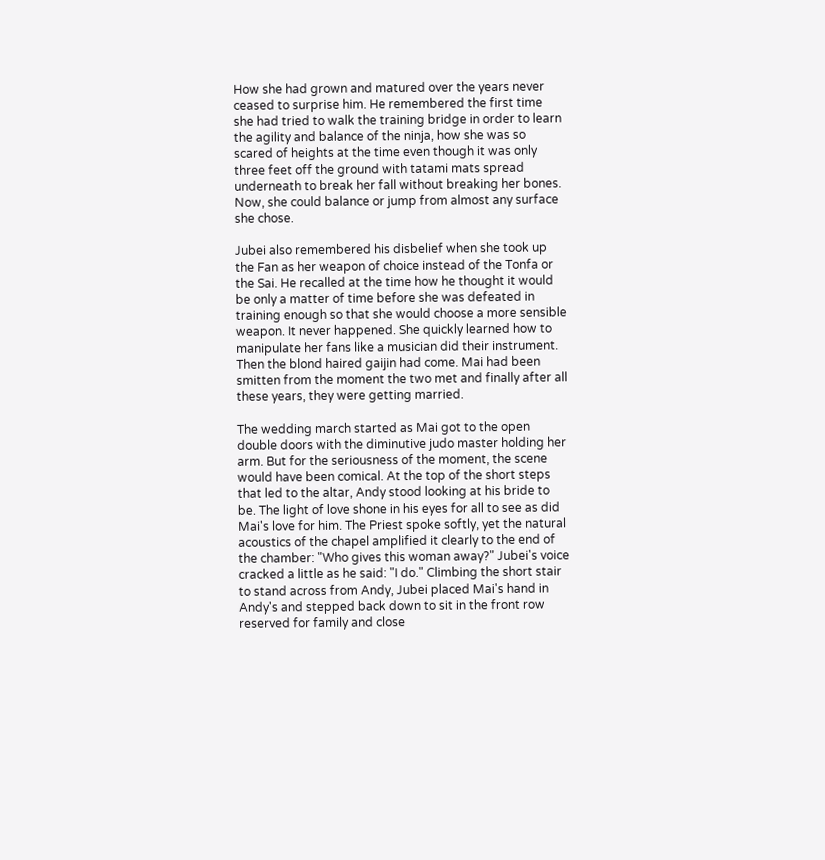How she had grown and matured over the years never ceased to surprise him. He remembered the first time she had tried to walk the training bridge in order to learn the agility and balance of the ninja, how she was so scared of heights at the time even though it was only three feet off the ground with tatami mats spread underneath to break her fall without breaking her bones. Now, she could balance or jump from almost any surface she chose.

Jubei also remembered his disbelief when she took up the Fan as her weapon of choice instead of the Tonfa or the Sai. He recalled at the time how he thought it would be only a matter of time before she was defeated in training enough so that she would choose a more sensible weapon. It never happened. She quickly learned how to manipulate her fans like a musician did their instrument. Then the blond haired gaijin had come. Mai had been smitten from the moment the two met and finally after all these years, they were getting married.

The wedding march started as Mai got to the open double doors with the diminutive judo master holding her arm. But for the seriousness of the moment, the scene would have been comical. At the top of the short steps that led to the altar, Andy stood looking at his bride to be. The light of love shone in his eyes for all to see as did Mai's love for him. The Priest spoke softly, yet the natural acoustics of the chapel amplified it clearly to the end of the chamber: "Who gives this woman away?" Jubei's voice cracked a little as he said: "I do." Climbing the short stair to stand across from Andy, Jubei placed Mai's hand in Andy's and stepped back down to sit in the front row reserved for family and close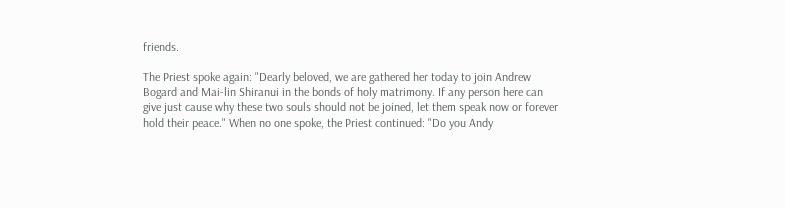friends.

The Priest spoke again: "Dearly beloved, we are gathered her today to join Andrew Bogard and Mai-lin Shiranui in the bonds of holy matrimony. If any person here can give just cause why these two souls should not be joined, let them speak now or forever hold their peace." When no one spoke, the Priest continued: "Do you Andy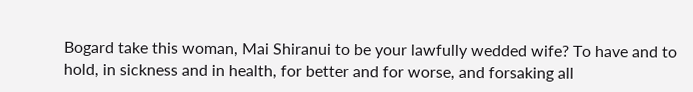Bogard take this woman, Mai Shiranui to be your lawfully wedded wife? To have and to hold, in sickness and in health, for better and for worse, and forsaking all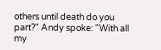others until death do you part?" Andy spoke: "With all my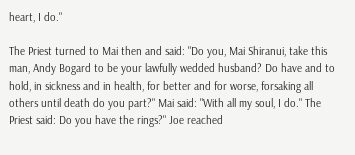heart, I do."

The Priest turned to Mai then and said: "Do you, Mai Shiranui, take this man, Andy Bogard to be your lawfully wedded husband? Do have and to hold, in sickness and in health, for better and for worse, forsaking all others until death do you part?" Mai said: "With all my soul, I do." The Priest said: Do you have the rings?" Joe reached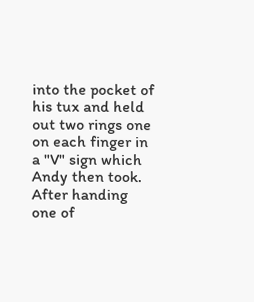into the pocket of his tux and held out two rings one on each finger in a "V" sign which Andy then took. After handing one of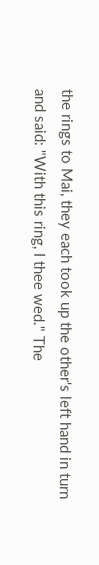the rings to Mai, they each took up the other's left hand in turn and said: "With this ring, I thee wed." The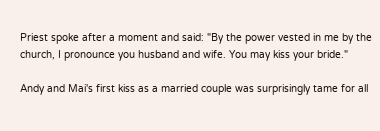Priest spoke after a moment and said: "By the power vested in me by the church, I pronounce you husband and wife. You may kiss your bride."

Andy and Mai's first kiss as a married couple was surprisingly tame for all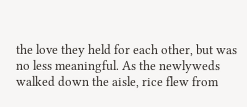the love they held for each other, but was no less meaningful. As the newlyweds walked down the aisle, rice flew from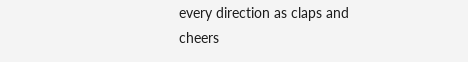every direction as claps and cheers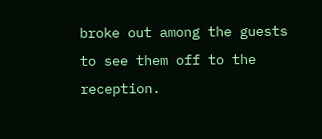broke out among the guests to see them off to the reception.